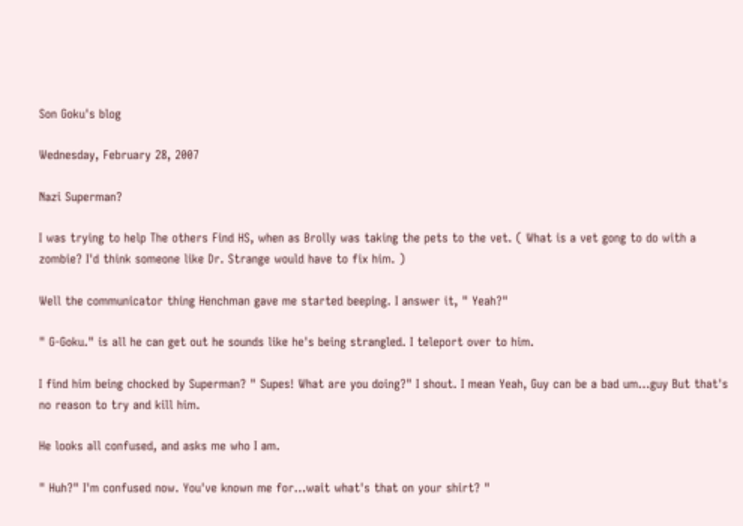Son Goku's blog

Wednesday, February 28, 2007

Nazi Superman?

I was trying to help The others Find HS, when as Brolly was taking the pets to the vet. ( What is a vet gong to do with a zombie? I'd think someone like Dr. Strange would have to fix him. )

Well the communicator thing Henchman gave me started beeping. I answer it, " Yeah?"

" G-Goku." is all he can get out he sounds like he's being strangled. I teleport over to him.

I find him being chocked by Superman? " Supes! What are you doing?" I shout. I mean Yeah, Guy can be a bad um...guy But that's no reason to try and kill him.

He looks all confused, and asks me who I am.

" Huh?" I'm confused now. You've known me for...wait what's that on your shirt? "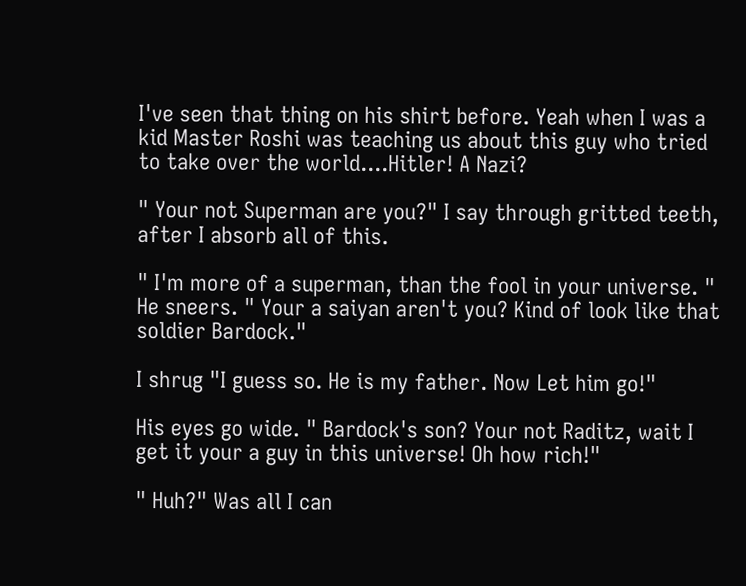I've seen that thing on his shirt before. Yeah when I was a kid Master Roshi was teaching us about this guy who tried to take over the world....Hitler! A Nazi?

" Your not Superman are you?" I say through gritted teeth, after I absorb all of this.

" I'm more of a superman, than the fool in your universe. " He sneers. " Your a saiyan aren't you? Kind of look like that soldier Bardock."

I shrug "I guess so. He is my father. Now Let him go!"

His eyes go wide. " Bardock's son? Your not Raditz, wait I get it your a guy in this universe! Oh how rich!"

" Huh?" Was all I can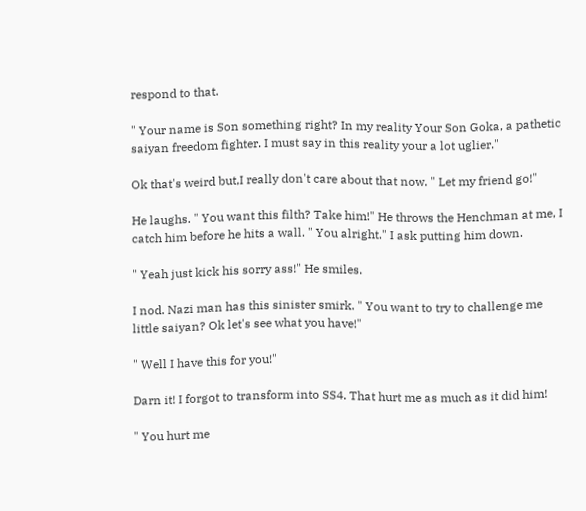respond to that.

" Your name is Son something right? In my reality Your Son Goka, a pathetic saiyan freedom fighter. I must say in this reality your a lot uglier."

Ok that's weird but,I really don't care about that now. " Let my friend go!"

He laughs. " You want this filth? Take him!" He throws the Henchman at me, I catch him before he hits a wall. " You alright." I ask putting him down.

" Yeah just kick his sorry ass!" He smiles.

I nod. Nazi man has this sinister smirk. " You want to try to challenge me little saiyan? Ok let's see what you have!"

" Well I have this for you!"

Darn it! I forgot to transform into SS4. That hurt me as much as it did him!

" You hurt me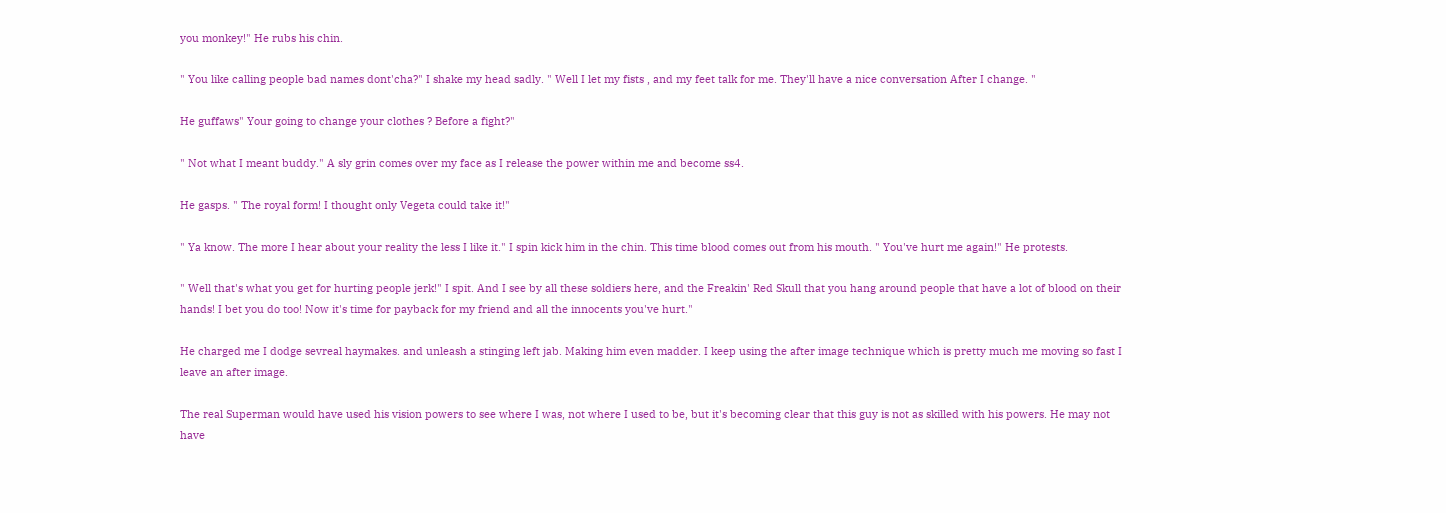you monkey!" He rubs his chin.

" You like calling people bad names dont'cha?" I shake my head sadly. " Well I let my fists , and my feet talk for me. They'll have a nice conversation After I change. "

He guffaws" Your going to change your clothes ? Before a fight?"

" Not what I meant buddy." A sly grin comes over my face as I release the power within me and become ss4.

He gasps. " The royal form! I thought only Vegeta could take it!"

" Ya know. The more I hear about your reality the less I like it." I spin kick him in the chin. This time blood comes out from his mouth. " You've hurt me again!" He protests.

" Well that's what you get for hurting people jerk!" I spit. And I see by all these soldiers here, and the Freakin' Red Skull that you hang around people that have a lot of blood on their hands! I bet you do too! Now it's time for payback for my friend and all the innocents you've hurt."

He charged me I dodge sevreal haymakes. and unleash a stinging left jab. Making him even madder. I keep using the after image technique which is pretty much me moving so fast I leave an after image.

The real Superman would have used his vision powers to see where I was, not where I used to be, but it's becoming clear that this guy is not as skilled with his powers. He may not have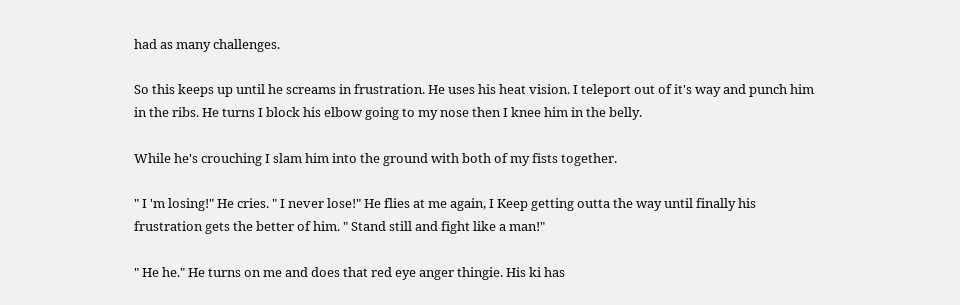had as many challenges.

So this keeps up until he screams in frustration. He uses his heat vision. I teleport out of it's way and punch him in the ribs. He turns I block his elbow going to my nose then I knee him in the belly.

While he's crouching I slam him into the ground with both of my fists together.

" I 'm losing!" He cries. " I never lose!" He flies at me again, I Keep getting outta the way until finally his frustration gets the better of him. " Stand still and fight like a man!"

" He he." He turns on me and does that red eye anger thingie. His ki has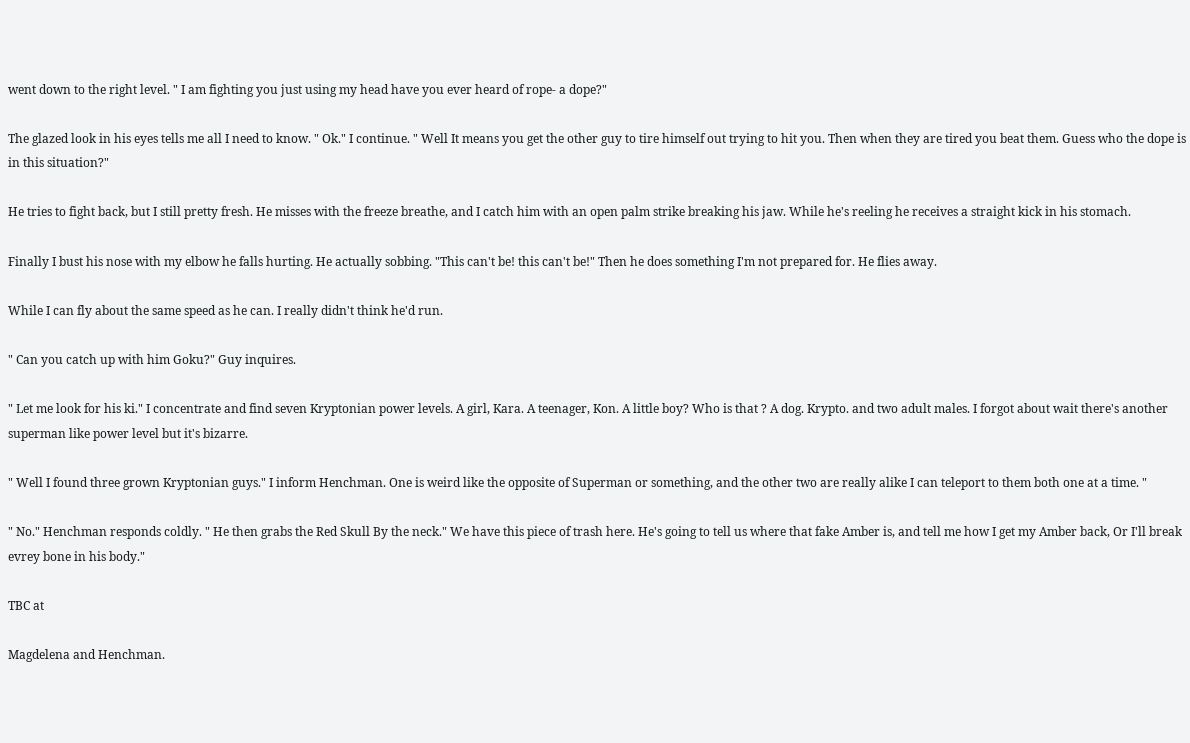went down to the right level. " I am fighting you just using my head have you ever heard of rope- a dope?"

The glazed look in his eyes tells me all I need to know. " Ok." I continue. " Well It means you get the other guy to tire himself out trying to hit you. Then when they are tired you beat them. Guess who the dope is in this situation?"

He tries to fight back, but I still pretty fresh. He misses with the freeze breathe, and I catch him with an open palm strike breaking his jaw. While he's reeling he receives a straight kick in his stomach.

Finally I bust his nose with my elbow he falls hurting. He actually sobbing. "This can't be! this can't be!" Then he does something I'm not prepared for. He flies away.

While I can fly about the same speed as he can. I really didn't think he'd run.

" Can you catch up with him Goku?" Guy inquires.

" Let me look for his ki." I concentrate and find seven Kryptonian power levels. A girl, Kara. A teenager, Kon. A little boy? Who is that ? A dog. Krypto. and two adult males. I forgot about wait there's another superman like power level but it's bizarre.

" Well I found three grown Kryptonian guys." I inform Henchman. One is weird like the opposite of Superman or something, and the other two are really alike I can teleport to them both one at a time. "

" No." Henchman responds coldly. " He then grabs the Red Skull By the neck." We have this piece of trash here. He's going to tell us where that fake Amber is, and tell me how I get my Amber back, Or I'll break evrey bone in his body."

TBC at

Magdelena and Henchman.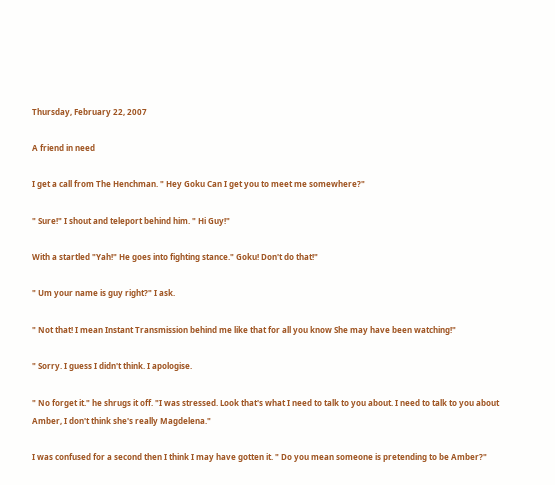Thursday, February 22, 2007

A friend in need

I get a call from The Henchman. " Hey Goku Can I get you to meet me somewhere?"

" Sure!" I shout and teleport behind him. " Hi Guy!"

With a startled "Yah!" He goes into fighting stance." Goku! Don't do that!"

" Um your name is guy right?" I ask.

" Not that! I mean Instant Transmission behind me like that for all you know She may have been watching!"

" Sorry. I guess I didn't think. I apologise.

" No forget it." he shrugs it off. "I was stressed. Look that's what I need to talk to you about. I need to talk to you about Amber, I don't think she's really Magdelena."

I was confused for a second then I think I may have gotten it. " Do you mean someone is pretending to be Amber?"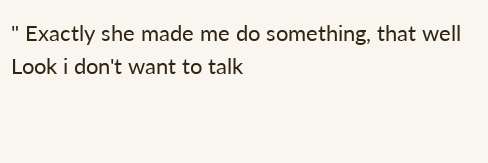" Exactly she made me do something, that well Look i don't want to talk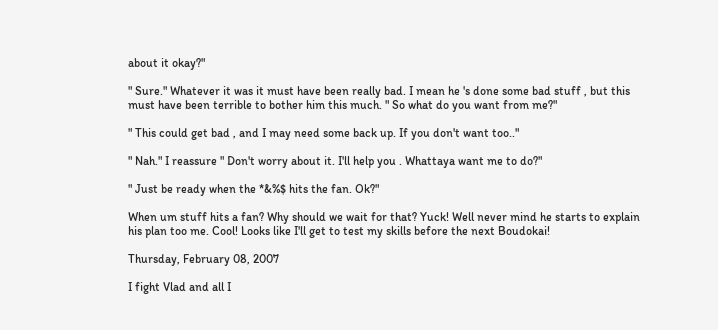about it okay?"

" Sure." Whatever it was it must have been really bad. I mean he 's done some bad stuff , but this must have been terrible to bother him this much. " So what do you want from me?"

" This could get bad , and I may need some back up. If you don't want too.."

" Nah." I reassure " Don't worry about it. I'll help you . Whattaya want me to do?"

" Just be ready when the *&%$ hits the fan. Ok?"

When um stuff hits a fan? Why should we wait for that? Yuck! Well never mind he starts to explain his plan too me. Cool! Looks like I'll get to test my skills before the next Boudokai!

Thursday, February 08, 2007

I fight Vlad and all I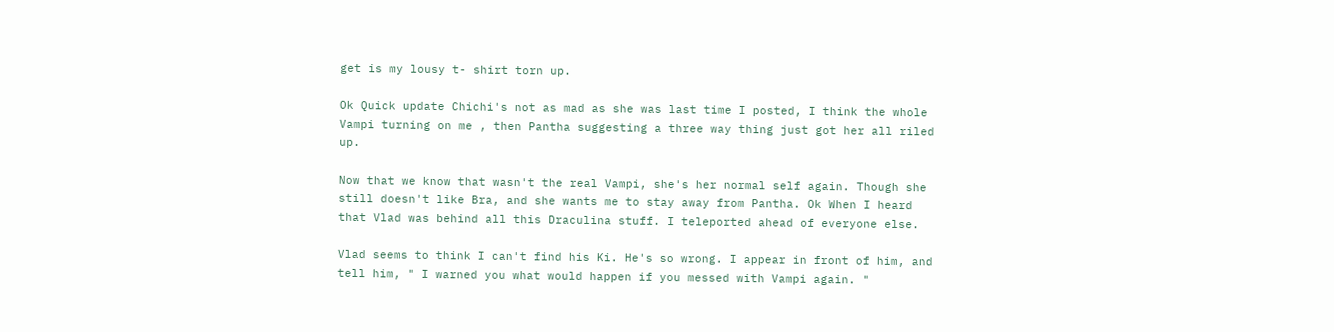get is my lousy t- shirt torn up.

Ok Quick update Chichi's not as mad as she was last time I posted, I think the whole Vampi turning on me , then Pantha suggesting a three way thing just got her all riled up.

Now that we know that wasn't the real Vampi, she's her normal self again. Though she still doesn't like Bra, and she wants me to stay away from Pantha. Ok When I heard that Vlad was behind all this Draculina stuff. I teleported ahead of everyone else.

Vlad seems to think I can't find his Ki. He's so wrong. I appear in front of him, and tell him, " I warned you what would happen if you messed with Vampi again. "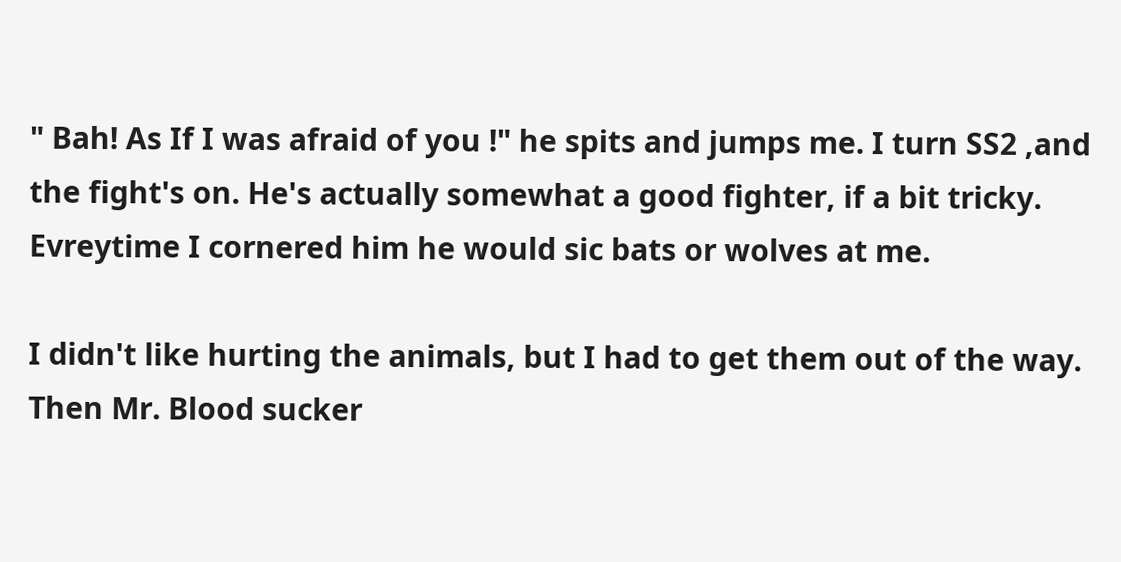" Bah! As If I was afraid of you !" he spits and jumps me. I turn SS2 ,and the fight's on. He's actually somewhat a good fighter, if a bit tricky. Evreytime I cornered him he would sic bats or wolves at me.

I didn't like hurting the animals, but I had to get them out of the way. Then Mr. Blood sucker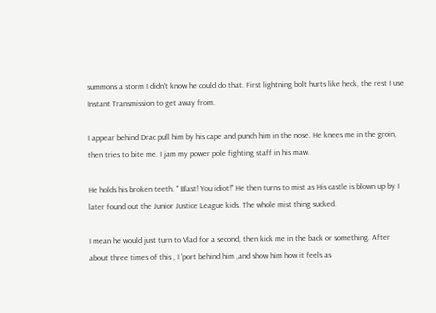summons a storm I didn't know he could do that. First lightning bolt hurts like heck, the rest I use Instant Transmission to get away from.

I appear behind Drac pull him by his cape and punch him in the nose. He knees me in the groin, then tries to bite me. I jam my power pole fighting staff in his maw.

He holds his broken teeth. " Blast! You idiot!" He then turns to mist as His castle is blown up by I later found out the Junior Justice League kids. The whole mist thing sucked.

I mean he would just turn to Vlad for a second, then kick me in the back or something. After about three times of this , I 'port behind him ,and show him how it feels as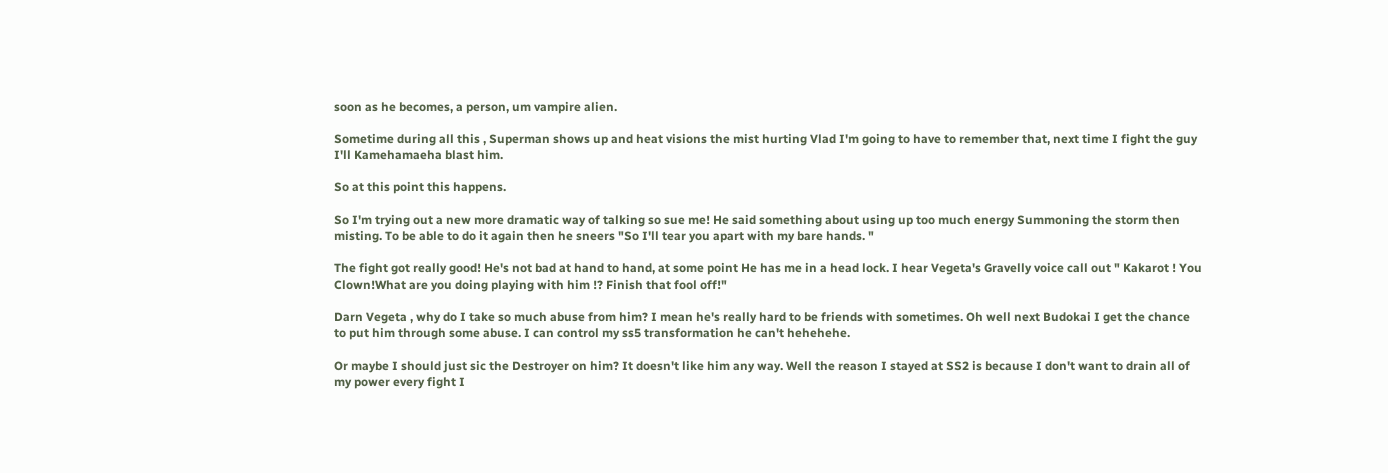soon as he becomes, a person, um vampire alien.

Sometime during all this , Superman shows up and heat visions the mist hurting Vlad I'm going to have to remember that, next time I fight the guy I'll Kamehamaeha blast him.

So at this point this happens.

So I'm trying out a new more dramatic way of talking so sue me! He said something about using up too much energy Summoning the storm then misting. To be able to do it again then he sneers "So I'll tear you apart with my bare hands. "

The fight got really good! He's not bad at hand to hand, at some point He has me in a head lock. I hear Vegeta's Gravelly voice call out " Kakarot ! You Clown!What are you doing playing with him !? Finish that fool off!"

Darn Vegeta , why do I take so much abuse from him? I mean he's really hard to be friends with sometimes. Oh well next Budokai I get the chance to put him through some abuse. I can control my ss5 transformation he can't hehehehe.

Or maybe I should just sic the Destroyer on him? It doesn't like him any way. Well the reason I stayed at SS2 is because I don't want to drain all of my power every fight I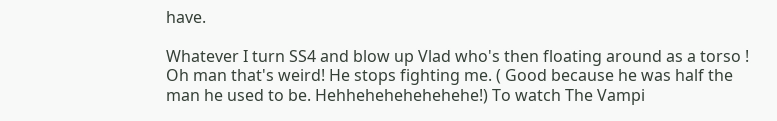have.

Whatever I turn SS4 and blow up Vlad who's then floating around as a torso ! Oh man that's weird! He stops fighting me. ( Good because he was half the man he used to be. Hehhehehehehehehe!) To watch The Vampi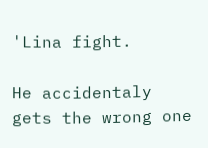'Lina fight.

He accidentaly gets the wrong one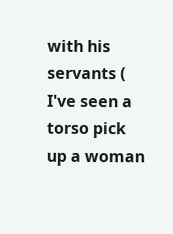with his servants ( I've seen a torso pick up a woman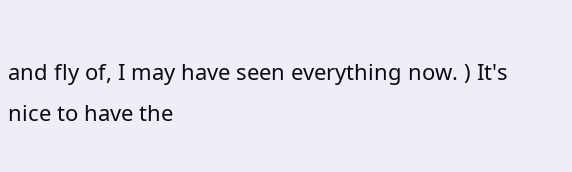and fly of, I may have seen everything now. ) It's nice to have the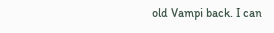old Vampi back. I can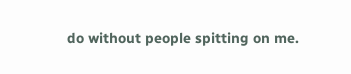do without people spitting on me.